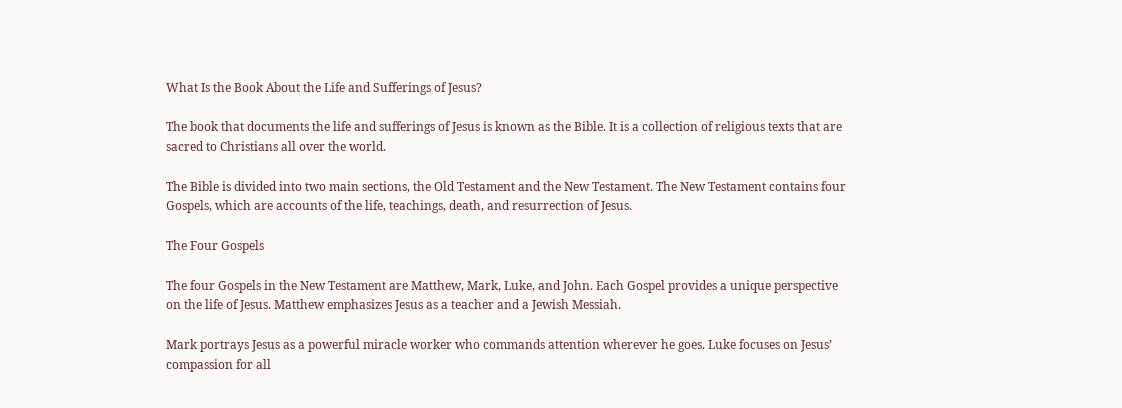What Is the Book About the Life and Sufferings of Jesus?

The book that documents the life and sufferings of Jesus is known as the Bible. It is a collection of religious texts that are sacred to Christians all over the world.

The Bible is divided into two main sections, the Old Testament and the New Testament. The New Testament contains four Gospels, which are accounts of the life, teachings, death, and resurrection of Jesus.

The Four Gospels

The four Gospels in the New Testament are Matthew, Mark, Luke, and John. Each Gospel provides a unique perspective on the life of Jesus. Matthew emphasizes Jesus as a teacher and a Jewish Messiah.

Mark portrays Jesus as a powerful miracle worker who commands attention wherever he goes. Luke focuses on Jesus’ compassion for all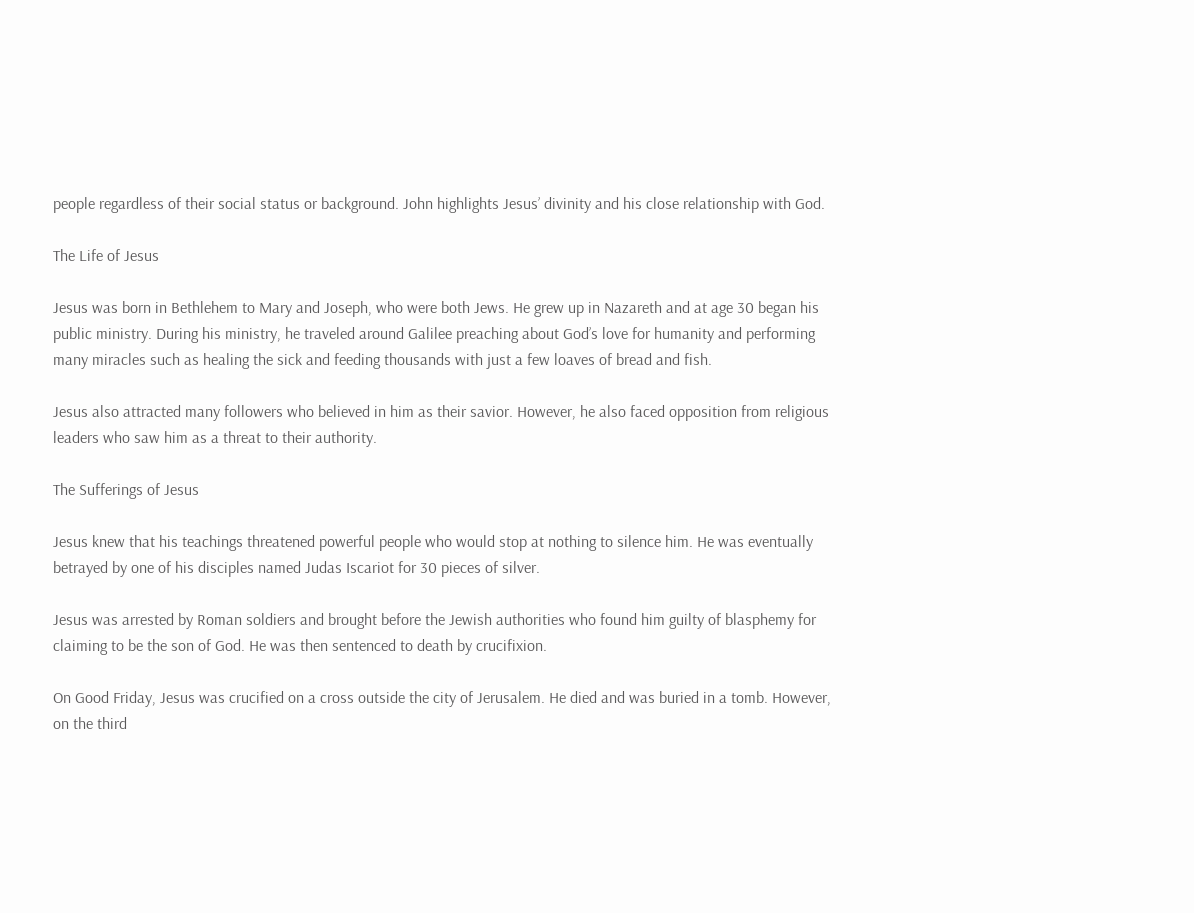people regardless of their social status or background. John highlights Jesus’ divinity and his close relationship with God.

The Life of Jesus

Jesus was born in Bethlehem to Mary and Joseph, who were both Jews. He grew up in Nazareth and at age 30 began his public ministry. During his ministry, he traveled around Galilee preaching about God’s love for humanity and performing many miracles such as healing the sick and feeding thousands with just a few loaves of bread and fish.

Jesus also attracted many followers who believed in him as their savior. However, he also faced opposition from religious leaders who saw him as a threat to their authority.

The Sufferings of Jesus

Jesus knew that his teachings threatened powerful people who would stop at nothing to silence him. He was eventually betrayed by one of his disciples named Judas Iscariot for 30 pieces of silver.

Jesus was arrested by Roman soldiers and brought before the Jewish authorities who found him guilty of blasphemy for claiming to be the son of God. He was then sentenced to death by crucifixion.

On Good Friday, Jesus was crucified on a cross outside the city of Jerusalem. He died and was buried in a tomb. However, on the third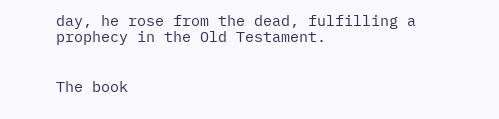day, he rose from the dead, fulfilling a prophecy in the Old Testament.


The book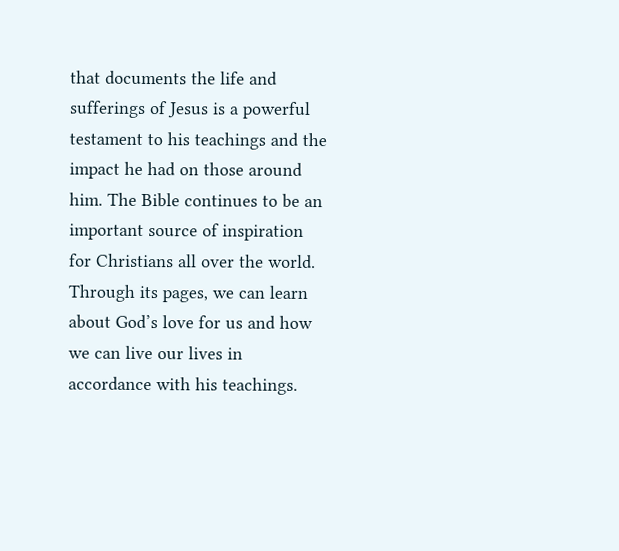that documents the life and sufferings of Jesus is a powerful testament to his teachings and the impact he had on those around him. The Bible continues to be an important source of inspiration for Christians all over the world. Through its pages, we can learn about God’s love for us and how we can live our lives in accordance with his teachings.